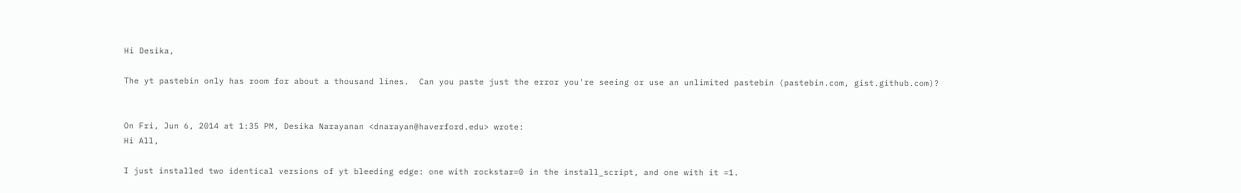Hi Desika,

The yt pastebin only has room for about a thousand lines.  Can you paste just the error you're seeing or use an unlimited pastebin (pastebin.com, gist.github.com)?


On Fri, Jun 6, 2014 at 1:35 PM, Desika Narayanan <dnarayan@haverford.edu> wrote:
Hi All,

I just installed two identical versions of yt bleeding edge: one with rockstar=0 in the install_script, and one with it =1.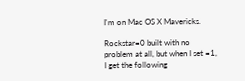I'm on Mac OS X Mavericks.

Rockstar=0 built with no problem at all, but when I set =1, I get the following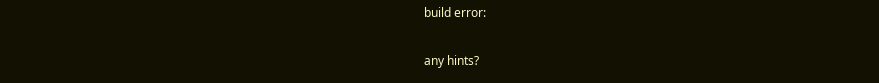build error:


any hints?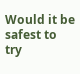Would it be safest to try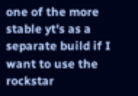one of the more stable yt's as a separate build if I want to use the rockstar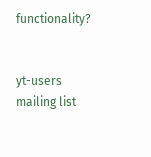functionality?


yt-users mailing list